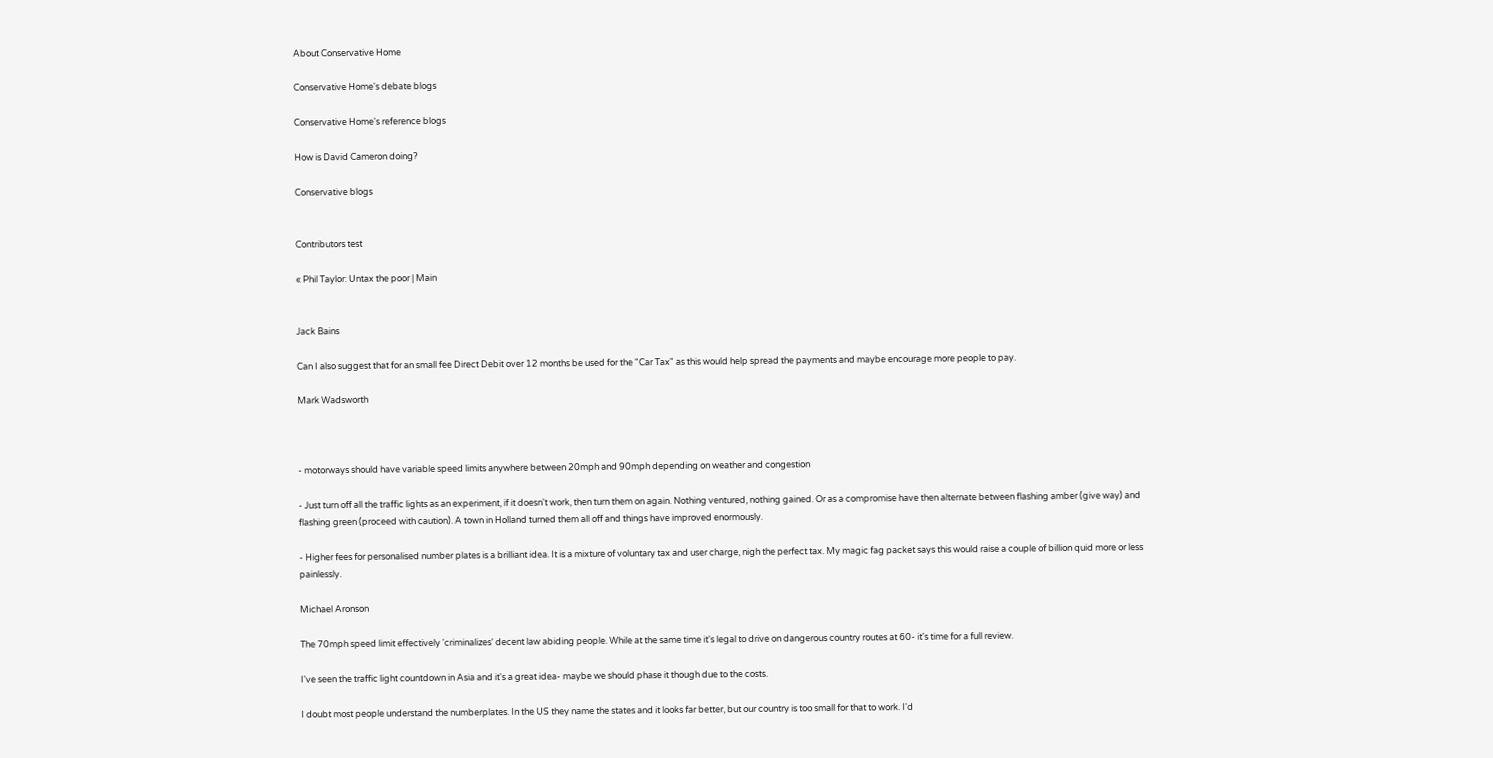About Conservative Home

Conservative Home's debate blogs

Conservative Home's reference blogs

How is David Cameron doing?

Conservative blogs


Contributors test

« Phil Taylor: Untax the poor | Main


Jack Bains

Can I also suggest that for an small fee Direct Debit over 12 months be used for the "Car Tax" as this would help spread the payments and maybe encourage more people to pay.

Mark Wadsworth



- motorways should have variable speed limits anywhere between 20mph and 90mph depending on weather and congestion

- Just turn off all the traffic lights as an experiment, if it doesn't work, then turn them on again. Nothing ventured, nothing gained. Or as a compromise have then alternate between flashing amber (give way) and flashing green (proceed with caution). A town in Holland turned them all off and things have improved enormously.

- Higher fees for personalised number plates is a brilliant idea. It is a mixture of voluntary tax and user charge, nigh the perfect tax. My magic fag packet says this would raise a couple of billion quid more or less painlessly.

Michael Aronson

The 70mph speed limit effectively 'criminalizes' decent law abiding people. While at the same time it's legal to drive on dangerous country routes at 60- it's time for a full review.

I've seen the traffic light countdown in Asia and it's a great idea- maybe we should phase it though due to the costs.

I doubt most people understand the numberplates. In the US they name the states and it looks far better, but our country is too small for that to work. I'd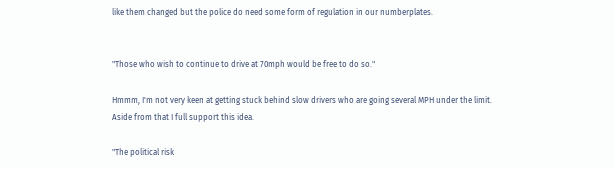like them changed but the police do need some form of regulation in our numberplates.


"Those who wish to continue to drive at 70mph would be free to do so."

Hmmm, I'm not very keen at getting stuck behind slow drivers who are going several MPH under the limit. Aside from that I full support this idea.

"The political risk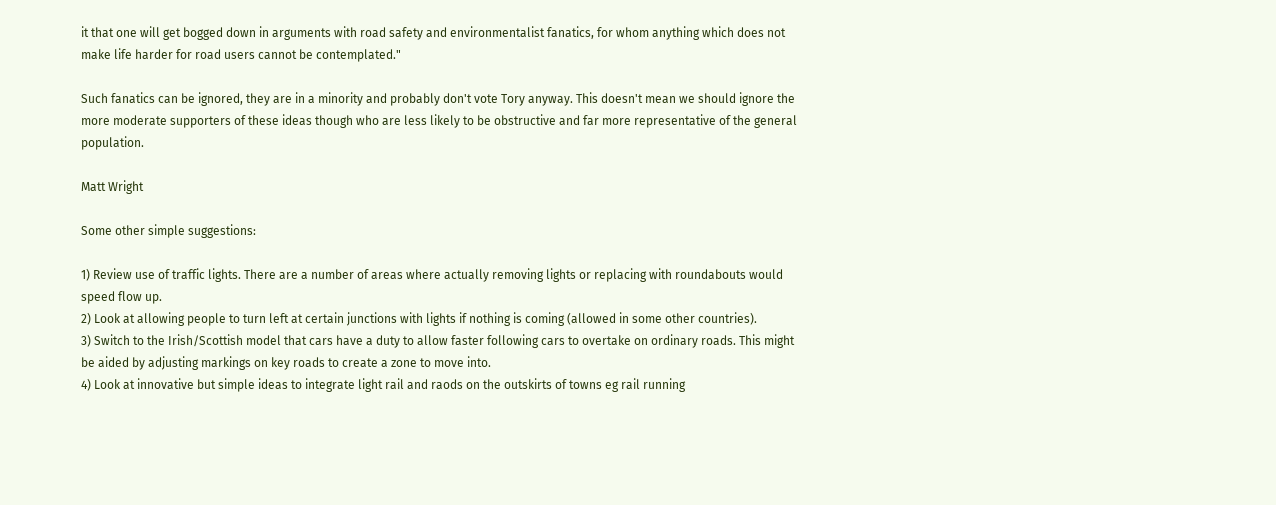it that one will get bogged down in arguments with road safety and environmentalist fanatics, for whom anything which does not make life harder for road users cannot be contemplated."

Such fanatics can be ignored, they are in a minority and probably don't vote Tory anyway. This doesn't mean we should ignore the more moderate supporters of these ideas though who are less likely to be obstructive and far more representative of the general population.

Matt Wright

Some other simple suggestions:

1) Review use of traffic lights. There are a number of areas where actually removing lights or replacing with roundabouts would speed flow up.
2) Look at allowing people to turn left at certain junctions with lights if nothing is coming (allowed in some other countries).
3) Switch to the Irish/Scottish model that cars have a duty to allow faster following cars to overtake on ordinary roads. This might be aided by adjusting markings on key roads to create a zone to move into.
4) Look at innovative but simple ideas to integrate light rail and raods on the outskirts of towns eg rail running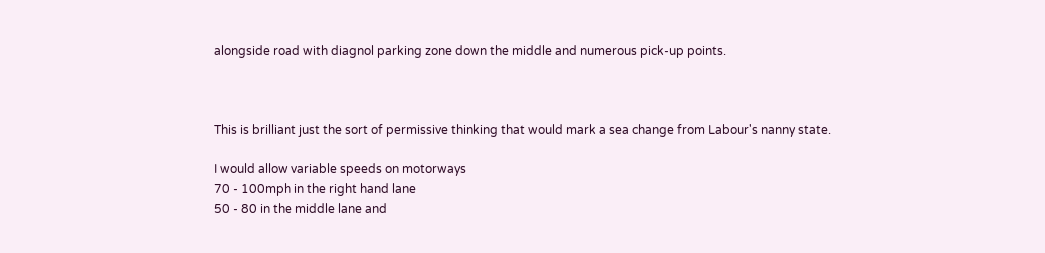alongside road with diagnol parking zone down the middle and numerous pick-up points.



This is brilliant just the sort of permissive thinking that would mark a sea change from Labour's nanny state.

I would allow variable speeds on motorways
70 - 100mph in the right hand lane
50 - 80 in the middle lane and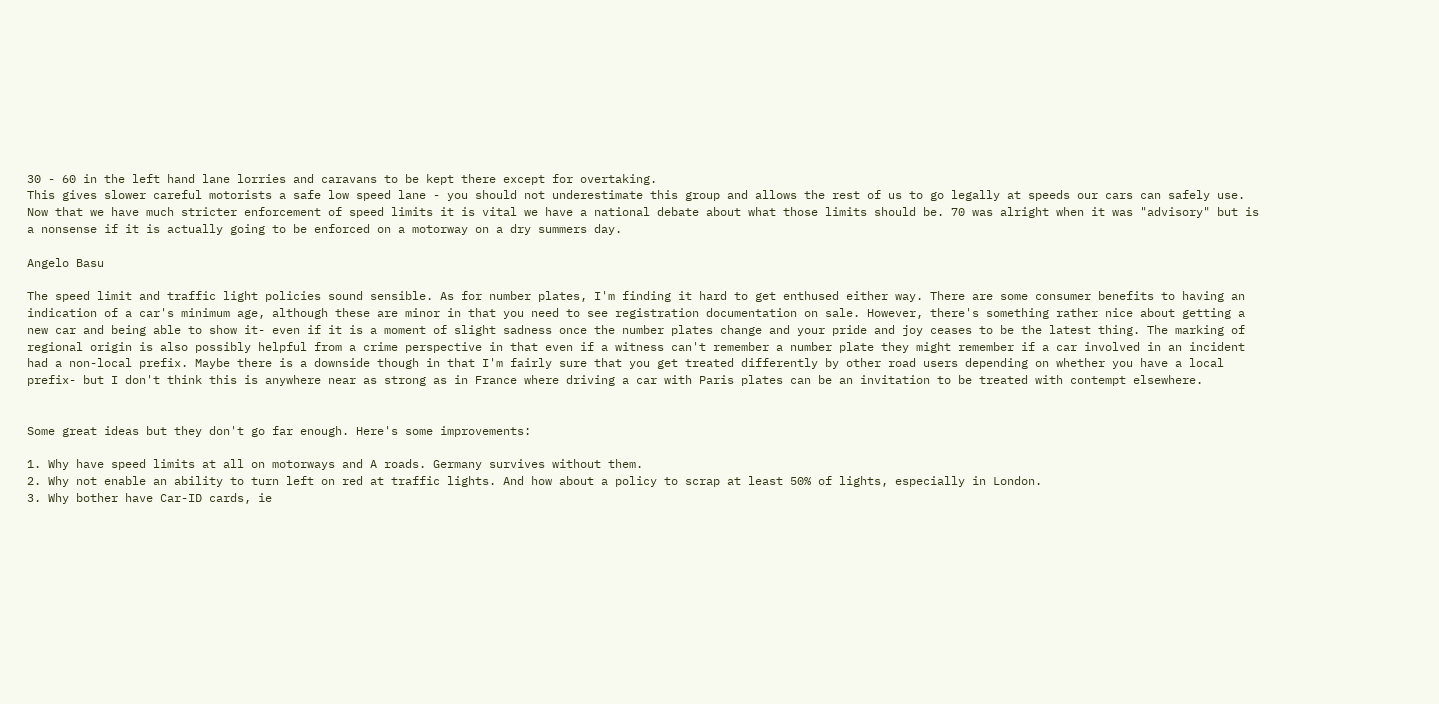30 - 60 in the left hand lane lorries and caravans to be kept there except for overtaking.
This gives slower careful motorists a safe low speed lane - you should not underestimate this group and allows the rest of us to go legally at speeds our cars can safely use.
Now that we have much stricter enforcement of speed limits it is vital we have a national debate about what those limits should be. 70 was alright when it was "advisory" but is a nonsense if it is actually going to be enforced on a motorway on a dry summers day.

Angelo Basu

The speed limit and traffic light policies sound sensible. As for number plates, I'm finding it hard to get enthused either way. There are some consumer benefits to having an indication of a car's minimum age, although these are minor in that you need to see registration documentation on sale. However, there's something rather nice about getting a new car and being able to show it- even if it is a moment of slight sadness once the number plates change and your pride and joy ceases to be the latest thing. The marking of regional origin is also possibly helpful from a crime perspective in that even if a witness can't remember a number plate they might remember if a car involved in an incident had a non-local prefix. Maybe there is a downside though in that I'm fairly sure that you get treated differently by other road users depending on whether you have a local prefix- but I don't think this is anywhere near as strong as in France where driving a car with Paris plates can be an invitation to be treated with contempt elsewhere.


Some great ideas but they don't go far enough. Here's some improvements:

1. Why have speed limits at all on motorways and A roads. Germany survives without them.
2. Why not enable an ability to turn left on red at traffic lights. And how about a policy to scrap at least 50% of lights, especially in London.
3. Why bother have Car-ID cards, ie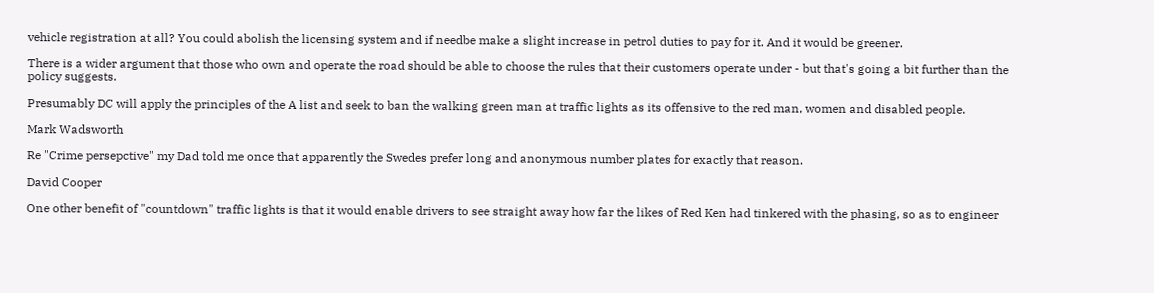vehicle registration at all? You could abolish the licensing system and if needbe make a slight increase in petrol duties to pay for it. And it would be greener.

There is a wider argument that those who own and operate the road should be able to choose the rules that their customers operate under - but that's going a bit further than the policy suggests.

Presumably DC will apply the principles of the A list and seek to ban the walking green man at traffic lights as its offensive to the red man, women and disabled people.

Mark Wadsworth

Re "Crime persepctive" my Dad told me once that apparently the Swedes prefer long and anonymous number plates for exactly that reason.

David Cooper

One other benefit of "countdown" traffic lights is that it would enable drivers to see straight away how far the likes of Red Ken had tinkered with the phasing, so as to engineer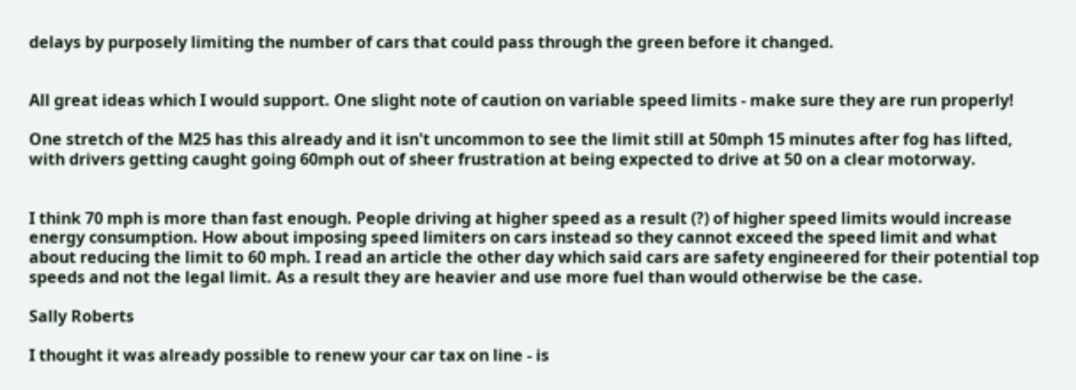delays by purposely limiting the number of cars that could pass through the green before it changed.


All great ideas which I would support. One slight note of caution on variable speed limits - make sure they are run properly!

One stretch of the M25 has this already and it isn't uncommon to see the limit still at 50mph 15 minutes after fog has lifted, with drivers getting caught going 60mph out of sheer frustration at being expected to drive at 50 on a clear motorway.


I think 70 mph is more than fast enough. People driving at higher speed as a result (?) of higher speed limits would increase energy consumption. How about imposing speed limiters on cars instead so they cannot exceed the speed limit and what about reducing the limit to 60 mph. I read an article the other day which said cars are safety engineered for their potential top speeds and not the legal limit. As a result they are heavier and use more fuel than would otherwise be the case.

Sally Roberts

I thought it was already possible to renew your car tax on line - is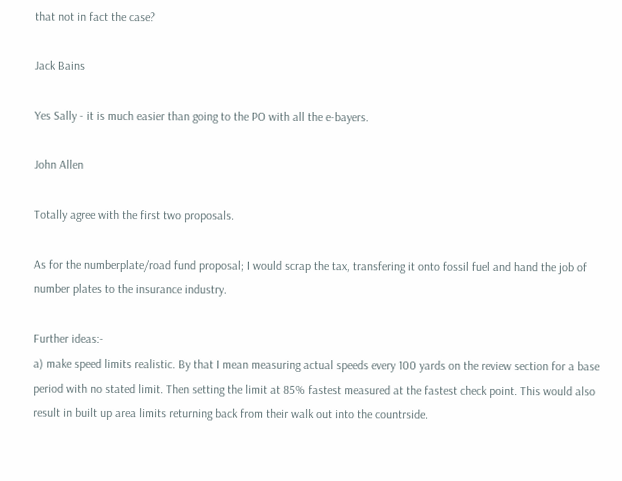that not in fact the case?

Jack Bains

Yes Sally - it is much easier than going to the PO with all the e-bayers.

John Allen

Totally agree with the first two proposals.

As for the numberplate/road fund proposal; I would scrap the tax, transfering it onto fossil fuel and hand the job of number plates to the insurance industry.

Further ideas:-
a) make speed limits realistic. By that I mean measuring actual speeds every 100 yards on the review section for a base period with no stated limit. Then setting the limit at 85% fastest measured at the fastest check point. This would also result in built up area limits returning back from their walk out into the countrside.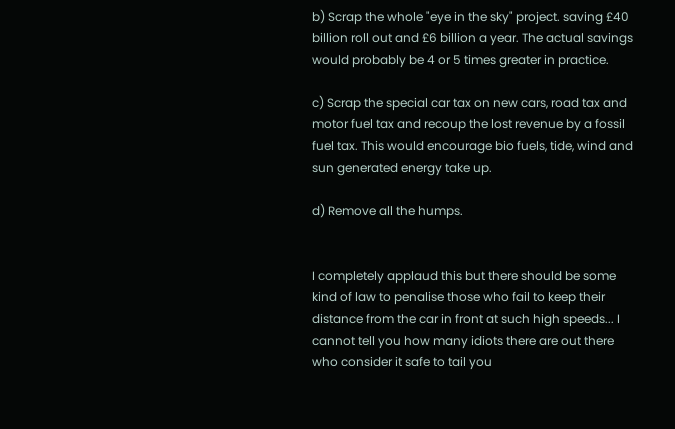b) Scrap the whole "eye in the sky" project. saving £40 billion roll out and £6 billion a year. The actual savings would probably be 4 or 5 times greater in practice.

c) Scrap the special car tax on new cars, road tax and motor fuel tax and recoup the lost revenue by a fossil fuel tax. This would encourage bio fuels, tide, wind and sun generated energy take up.

d) Remove all the humps.


I completely applaud this but there should be some kind of law to penalise those who fail to keep their distance from the car in front at such high speeds... I cannot tell you how many idiots there are out there who consider it safe to tail you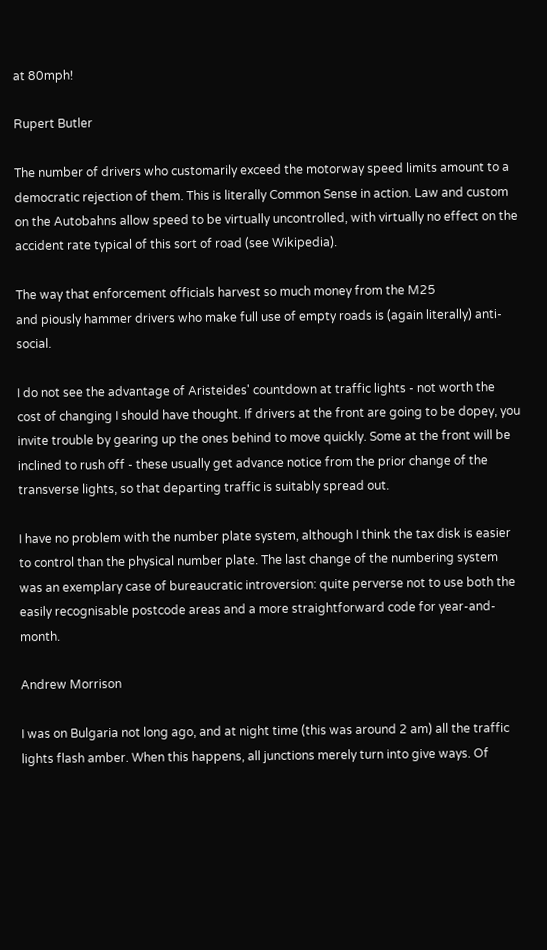at 80mph!

Rupert Butler

The number of drivers who customarily exceed the motorway speed limits amount to a democratic rejection of them. This is literally Common Sense in action. Law and custom on the Autobahns allow speed to be virtually uncontrolled, with virtually no effect on the accident rate typical of this sort of road (see Wikipedia).

The way that enforcement officials harvest so much money from the M25
and piously hammer drivers who make full use of empty roads is (again literally) anti-social.

I do not see the advantage of Aristeides' countdown at traffic lights - not worth the cost of changing I should have thought. If drivers at the front are going to be dopey, you invite trouble by gearing up the ones behind to move quickly. Some at the front will be inclined to rush off - these usually get advance notice from the prior change of the transverse lights, so that departing traffic is suitably spread out.

I have no problem with the number plate system, although I think the tax disk is easier to control than the physical number plate. The last change of the numbering system was an exemplary case of bureaucratic introversion: quite perverse not to use both the easily recognisable postcode areas and a more straightforward code for year-and-month.

Andrew Morrison

I was on Bulgaria not long ago, and at night time (this was around 2 am) all the traffic lights flash amber. When this happens, all junctions merely turn into give ways. Of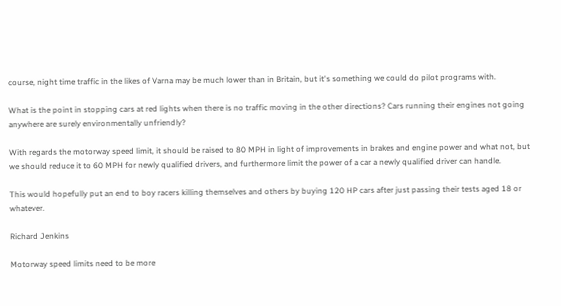course, night time traffic in the likes of Varna may be much lower than in Britain, but it's something we could do pilot programs with.

What is the point in stopping cars at red lights when there is no traffic moving in the other directions? Cars running their engines not going anywhere are surely environmentally unfriendly?

With regards the motorway speed limit, it should be raised to 80 MPH in light of improvements in brakes and engine power and what not, but we should reduce it to 60 MPH for newly qualified drivers, and furthermore limit the power of a car a newly qualified driver can handle.

This would hopefully put an end to boy racers killing themselves and others by buying 120 HP cars after just passing their tests aged 18 or whatever.

Richard Jenkins

Motorway speed limits need to be more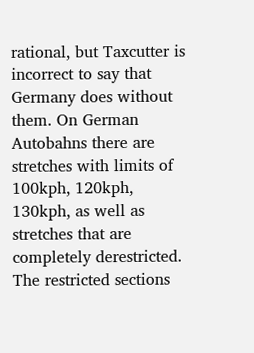rational, but Taxcutter is incorrect to say that Germany does without them. On German Autobahns there are stretches with limits of 100kph, 120kph, 130kph, as well as stretches that are completely derestricted. The restricted sections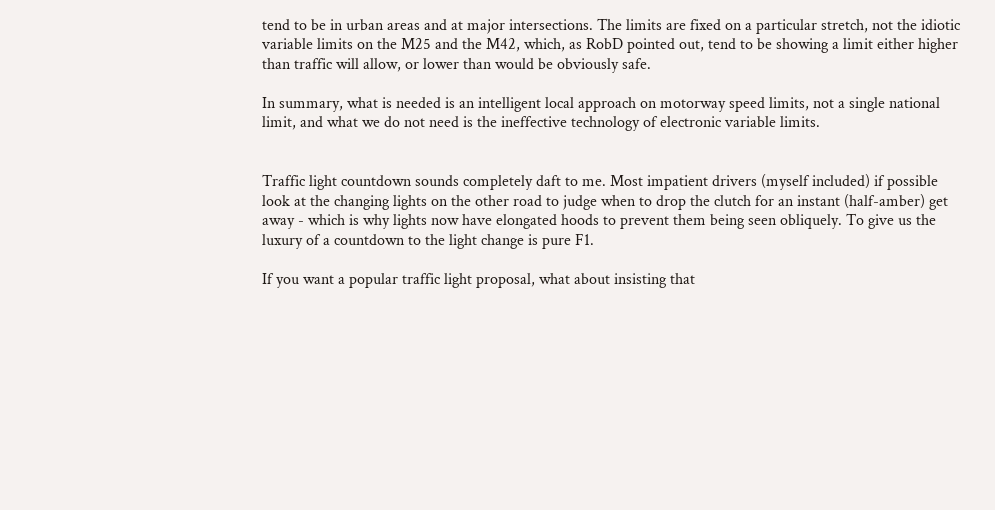tend to be in urban areas and at major intersections. The limits are fixed on a particular stretch, not the idiotic variable limits on the M25 and the M42, which, as RobD pointed out, tend to be showing a limit either higher than traffic will allow, or lower than would be obviously safe.

In summary, what is needed is an intelligent local approach on motorway speed limits, not a single national limit, and what we do not need is the ineffective technology of electronic variable limits.


Traffic light countdown sounds completely daft to me. Most impatient drivers (myself included) if possible look at the changing lights on the other road to judge when to drop the clutch for an instant (half-amber) get away - which is why lights now have elongated hoods to prevent them being seen obliquely. To give us the luxury of a countdown to the light change is pure F1.

If you want a popular traffic light proposal, what about insisting that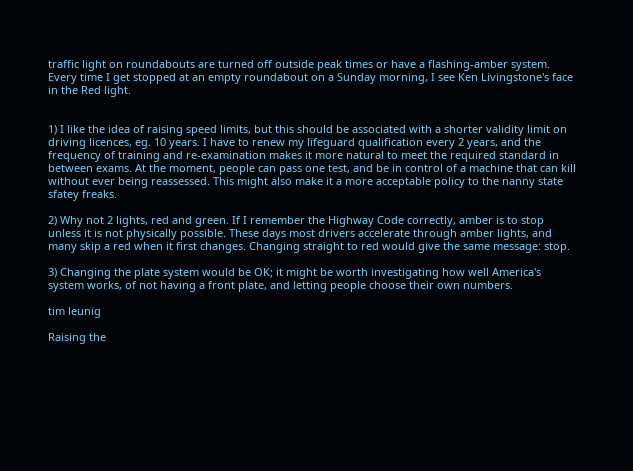traffic light on roundabouts are turned off outside peak times or have a flashing-amber system. Every time I get stopped at an empty roundabout on a Sunday morning, I see Ken Livingstone's face in the Red light.


1) I like the idea of raising speed limits, but this should be associated with a shorter validity limit on driving licences, eg. 10 years. I have to renew my lifeguard qualification every 2 years, and the frequency of training and re-examination makes it more natural to meet the required standard in between exams. At the moment, people can pass one test, and be in control of a machine that can kill without ever being reassessed. This might also make it a more acceptable policy to the nanny state sfatey freaks.

2) Why not 2 lights, red and green. If I remember the Highway Code correctly, amber is to stop unless it is not physically possible. These days most drivers accelerate through amber lights, and many skip a red when it first changes. Changing straight to red would give the same message: stop.

3) Changing the plate system would be OK; it might be worth investigating how well America's system works, of not having a front plate, and letting people choose their own numbers.

tim leunig

Raising the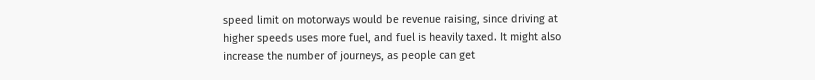speed limit on motorways would be revenue raising, since driving at higher speeds uses more fuel, and fuel is heavily taxed. It might also increase the number of journeys, as people can get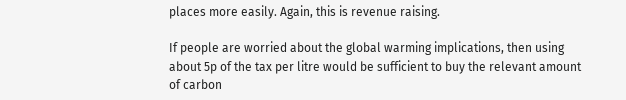places more easily. Again, this is revenue raising.

If people are worried about the global warming implications, then using about 5p of the tax per litre would be sufficient to buy the relevant amount of carbon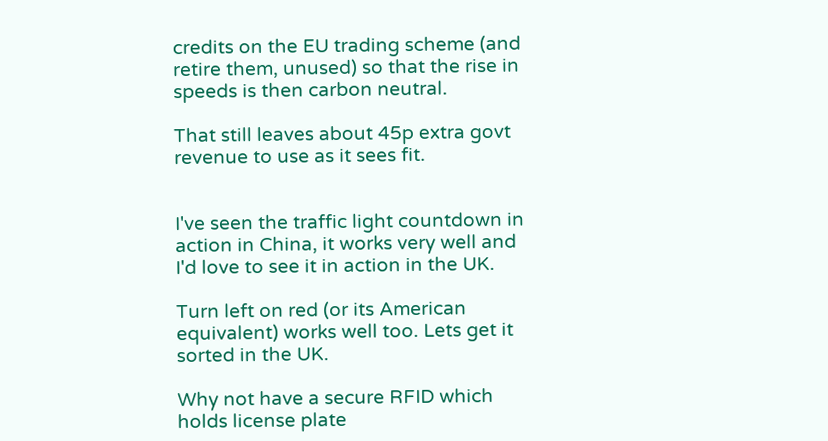credits on the EU trading scheme (and retire them, unused) so that the rise in speeds is then carbon neutral.

That still leaves about 45p extra govt revenue to use as it sees fit.


I've seen the traffic light countdown in action in China, it works very well and I'd love to see it in action in the UK.

Turn left on red (or its American equivalent) works well too. Lets get it sorted in the UK.

Why not have a secure RFID which holds license plate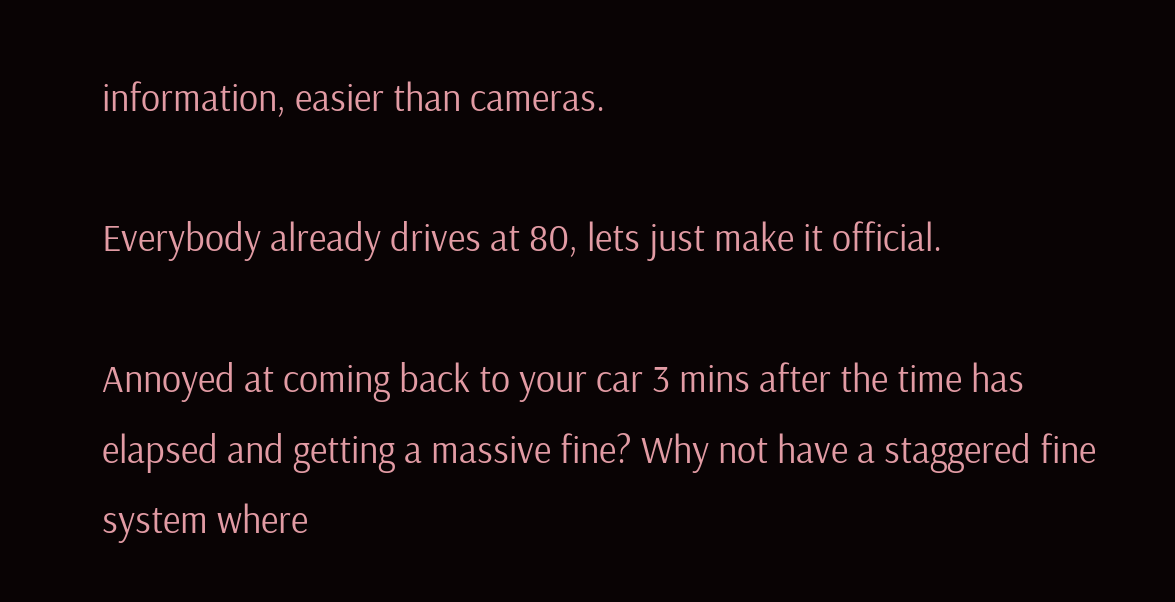information, easier than cameras.

Everybody already drives at 80, lets just make it official.

Annoyed at coming back to your car 3 mins after the time has elapsed and getting a massive fine? Why not have a staggered fine system where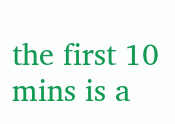the first 10 mins is a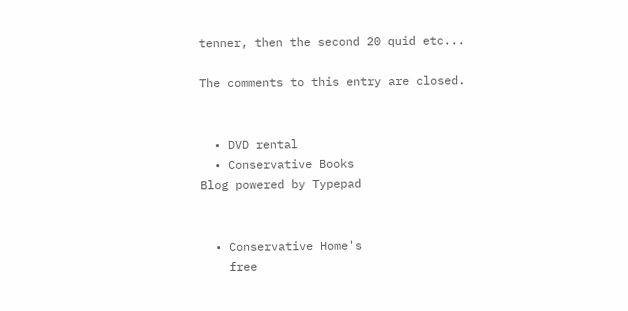tenner, then the second 20 quid etc...

The comments to this entry are closed.


  • DVD rental
  • Conservative Books
Blog powered by Typepad


  • Conservative Home's
    free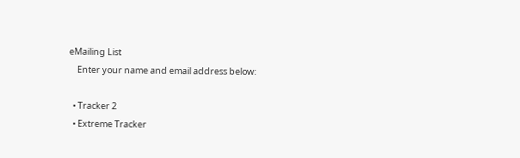eMailing List
    Enter your name and email address below:

  • Tracker 2
  • Extreme Tracker